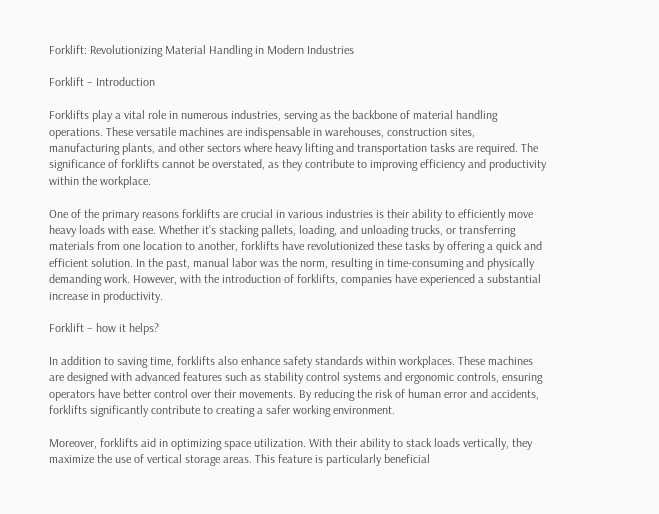Forklift: Revolutionizing Material Handling in Modern Industries

Forklift – Introduction

Forklifts play a vital role in numerous industries, serving as the backbone of material handling operations. These versatile machines are indispensable in warehouses, construction sites, manufacturing plants, and other sectors where heavy lifting and transportation tasks are required. The significance of forklifts cannot be overstated, as they contribute to improving efficiency and productivity within the workplace.

One of the primary reasons forklifts are crucial in various industries is their ability to efficiently move heavy loads with ease. Whether it’s stacking pallets, loading, and unloading trucks, or transferring materials from one location to another, forklifts have revolutionized these tasks by offering a quick and efficient solution. In the past, manual labor was the norm, resulting in time-consuming and physically demanding work. However, with the introduction of forklifts, companies have experienced a substantial increase in productivity.

Forklift – how it helps?

In addition to saving time, forklifts also enhance safety standards within workplaces. These machines are designed with advanced features such as stability control systems and ergonomic controls, ensuring operators have better control over their movements. By reducing the risk of human error and accidents, forklifts significantly contribute to creating a safer working environment.

Moreover, forklifts aid in optimizing space utilization. With their ability to stack loads vertically, they maximize the use of vertical storage areas. This feature is particularly beneficial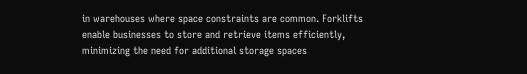in warehouses where space constraints are common. Forklifts enable businesses to store and retrieve items efficiently, minimizing the need for additional storage spaces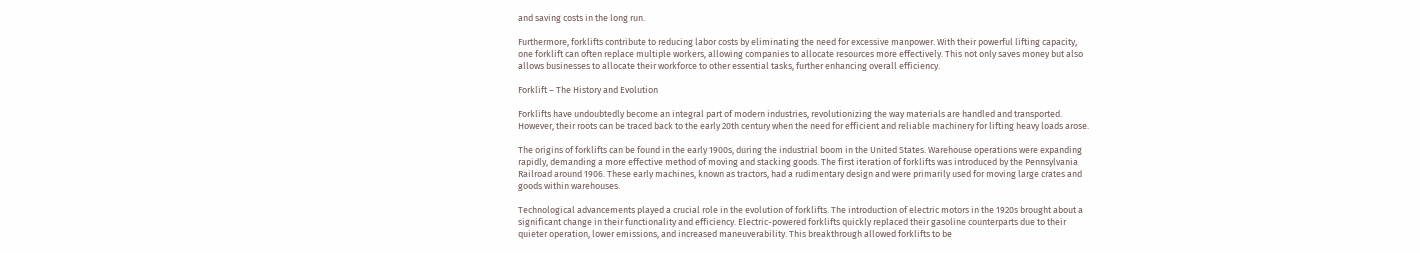and saving costs in the long run.

Furthermore, forklifts contribute to reducing labor costs by eliminating the need for excessive manpower. With their powerful lifting capacity, one forklift can often replace multiple workers, allowing companies to allocate resources more effectively. This not only saves money but also allows businesses to allocate their workforce to other essential tasks, further enhancing overall efficiency.

Forklift – The History and Evolution

Forklifts have undoubtedly become an integral part of modern industries, revolutionizing the way materials are handled and transported. However, their roots can be traced back to the early 20th century when the need for efficient and reliable machinery for lifting heavy loads arose.

The origins of forklifts can be found in the early 1900s, during the industrial boom in the United States. Warehouse operations were expanding rapidly, demanding a more effective method of moving and stacking goods. The first iteration of forklifts was introduced by the Pennsylvania Railroad around 1906. These early machines, known as tractors, had a rudimentary design and were primarily used for moving large crates and goods within warehouses.

Technological advancements played a crucial role in the evolution of forklifts. The introduction of electric motors in the 1920s brought about a significant change in their functionality and efficiency. Electric-powered forklifts quickly replaced their gasoline counterparts due to their quieter operation, lower emissions, and increased maneuverability. This breakthrough allowed forklifts to be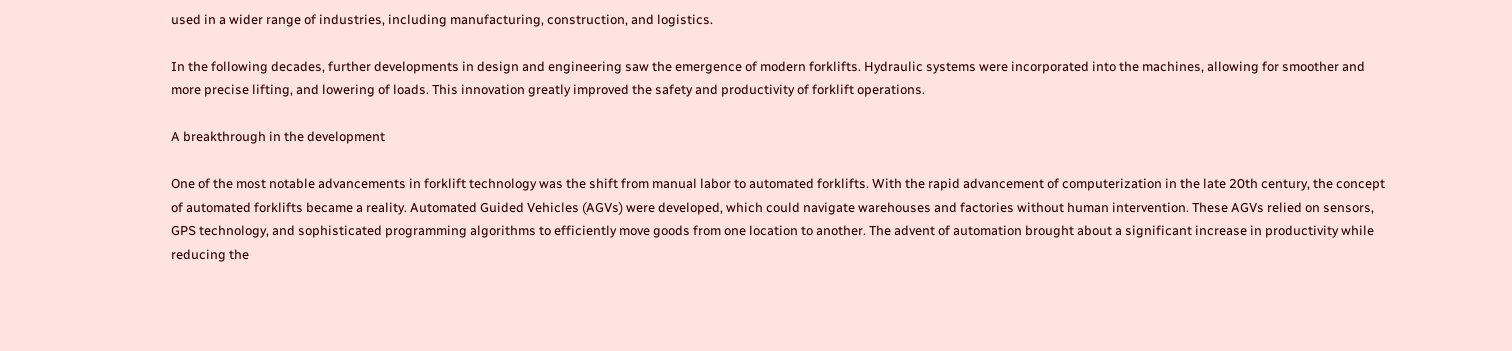used in a wider range of industries, including manufacturing, construction, and logistics.

In the following decades, further developments in design and engineering saw the emergence of modern forklifts. Hydraulic systems were incorporated into the machines, allowing for smoother and more precise lifting, and lowering of loads. This innovation greatly improved the safety and productivity of forklift operations.

A breakthrough in the development

One of the most notable advancements in forklift technology was the shift from manual labor to automated forklifts. With the rapid advancement of computerization in the late 20th century, the concept of automated forklifts became a reality. Automated Guided Vehicles (AGVs) were developed, which could navigate warehouses and factories without human intervention. These AGVs relied on sensors, GPS technology, and sophisticated programming algorithms to efficiently move goods from one location to another. The advent of automation brought about a significant increase in productivity while reducing the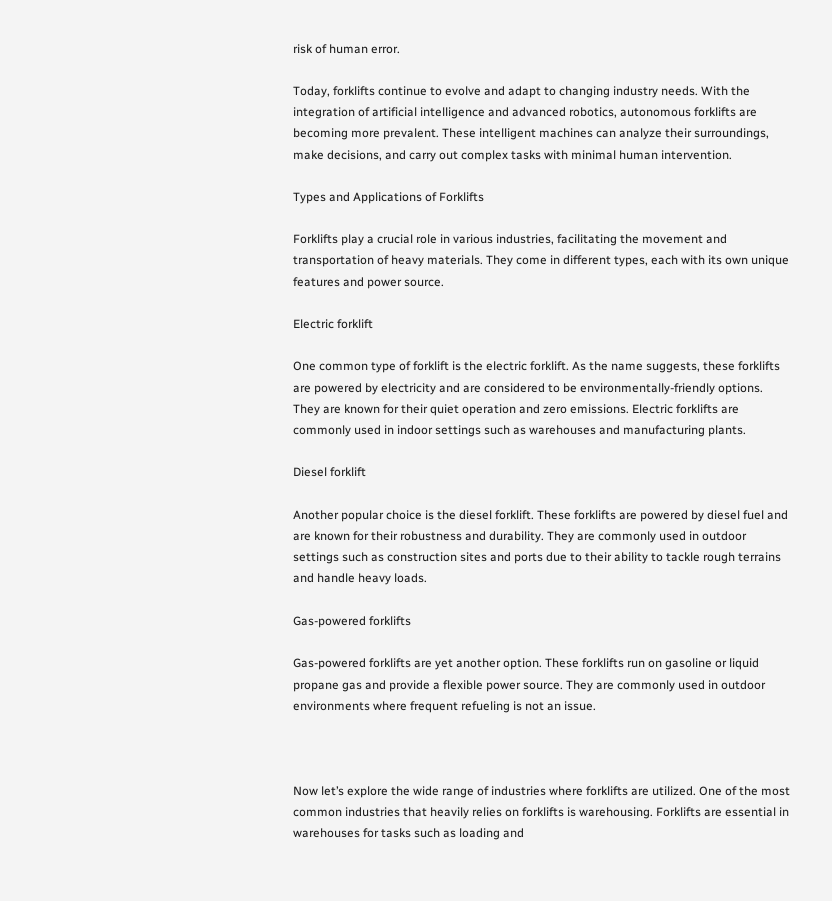risk of human error.

Today, forklifts continue to evolve and adapt to changing industry needs. With the integration of artificial intelligence and advanced robotics, autonomous forklifts are becoming more prevalent. These intelligent machines can analyze their surroundings, make decisions, and carry out complex tasks with minimal human intervention.

Types and Applications of Forklifts

Forklifts play a crucial role in various industries, facilitating the movement and transportation of heavy materials. They come in different types, each with its own unique features and power source.

Electric forklift

One common type of forklift is the electric forklift. As the name suggests, these forklifts are powered by electricity and are considered to be environmentally-friendly options. They are known for their quiet operation and zero emissions. Electric forklifts are commonly used in indoor settings such as warehouses and manufacturing plants.

Diesel forklift

Another popular choice is the diesel forklift. These forklifts are powered by diesel fuel and are known for their robustness and durability. They are commonly used in outdoor settings such as construction sites and ports due to their ability to tackle rough terrains and handle heavy loads.

Gas-powered forklifts

Gas-powered forklifts are yet another option. These forklifts run on gasoline or liquid propane gas and provide a flexible power source. They are commonly used in outdoor environments where frequent refueling is not an issue.



Now let’s explore the wide range of industries where forklifts are utilized. One of the most common industries that heavily relies on forklifts is warehousing. Forklifts are essential in warehouses for tasks such as loading and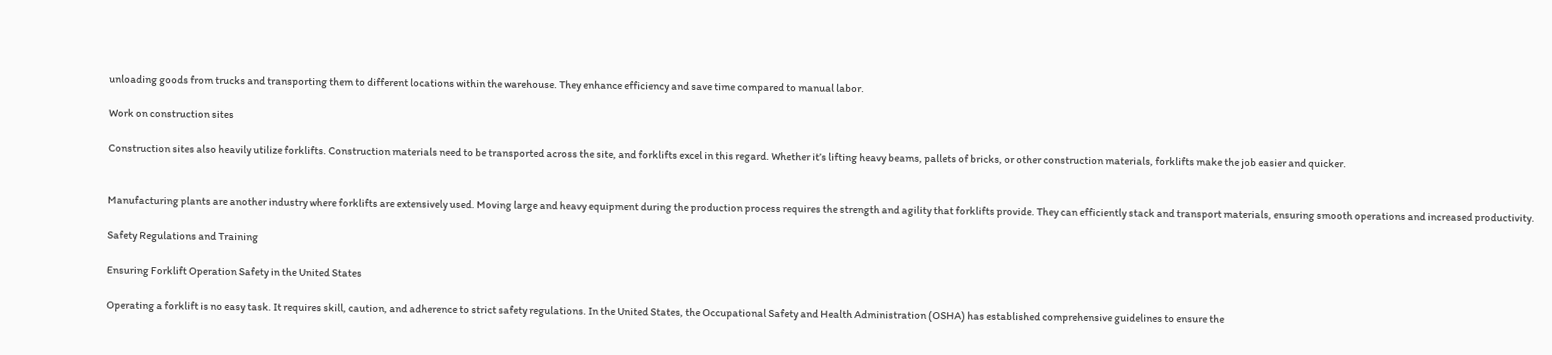unloading goods from trucks and transporting them to different locations within the warehouse. They enhance efficiency and save time compared to manual labor.

Work on construction sites

Construction sites also heavily utilize forklifts. Construction materials need to be transported across the site, and forklifts excel in this regard. Whether it’s lifting heavy beams, pallets of bricks, or other construction materials, forklifts make the job easier and quicker.


Manufacturing plants are another industry where forklifts are extensively used. Moving large and heavy equipment during the production process requires the strength and agility that forklifts provide. They can efficiently stack and transport materials, ensuring smooth operations and increased productivity.

Safety Regulations and Training

Ensuring Forklift Operation Safety in the United States

Operating a forklift is no easy task. It requires skill, caution, and adherence to strict safety regulations. In the United States, the Occupational Safety and Health Administration (OSHA) has established comprehensive guidelines to ensure the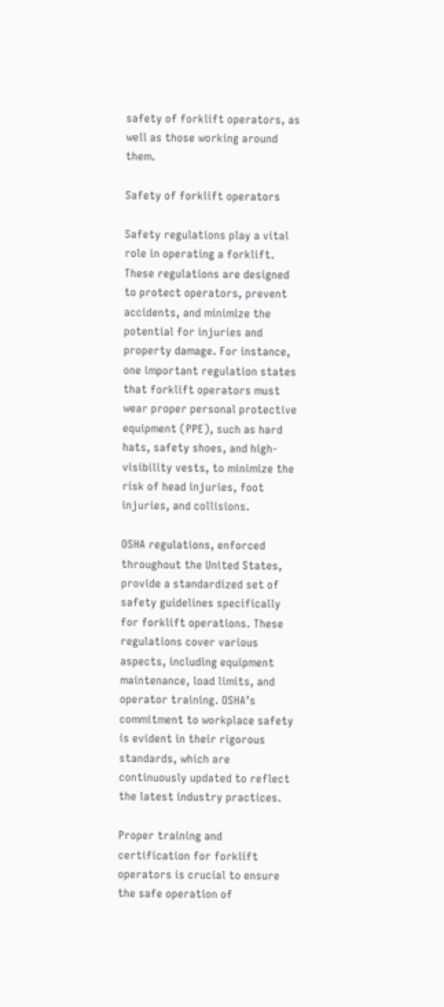safety of forklift operators, as well as those working around them.

Safety of forklift operators

Safety regulations play a vital role in operating a forklift. These regulations are designed to protect operators, prevent accidents, and minimize the potential for injuries and property damage. For instance, one important regulation states that forklift operators must wear proper personal protective equipment (PPE), such as hard hats, safety shoes, and high-visibility vests, to minimize the risk of head injuries, foot injuries, and collisions.

OSHA regulations, enforced throughout the United States, provide a standardized set of safety guidelines specifically for forklift operations. These regulations cover various aspects, including equipment maintenance, load limits, and operator training. OSHA’s commitment to workplace safety is evident in their rigorous standards, which are continuously updated to reflect the latest industry practices.

Proper training and certification for forklift operators is crucial to ensure the safe operation of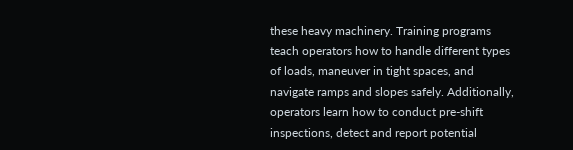these heavy machinery. Training programs teach operators how to handle different types of loads, maneuver in tight spaces, and navigate ramps and slopes safely. Additionally, operators learn how to conduct pre-shift inspections, detect and report potential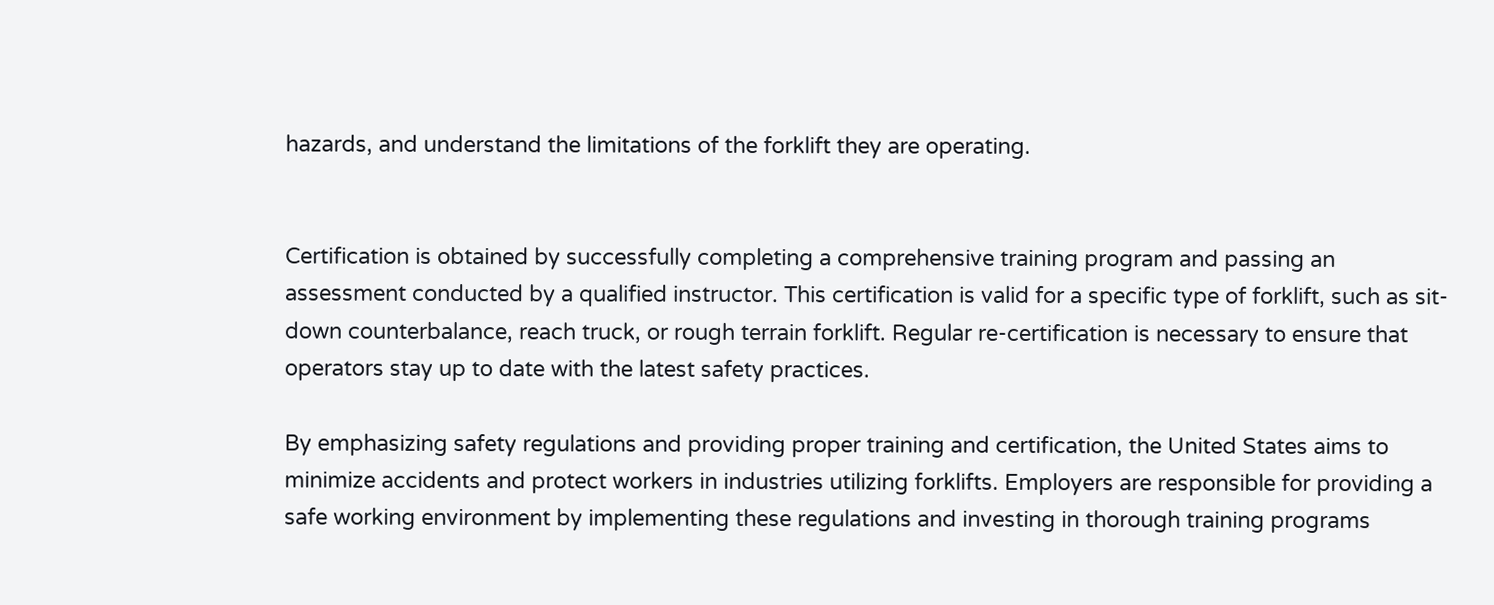hazards, and understand the limitations of the forklift they are operating.


Certification is obtained by successfully completing a comprehensive training program and passing an assessment conducted by a qualified instructor. This certification is valid for a specific type of forklift, such as sit-down counterbalance, reach truck, or rough terrain forklift. Regular re-certification is necessary to ensure that operators stay up to date with the latest safety practices.

By emphasizing safety regulations and providing proper training and certification, the United States aims to minimize accidents and protect workers in industries utilizing forklifts. Employers are responsible for providing a safe working environment by implementing these regulations and investing in thorough training programs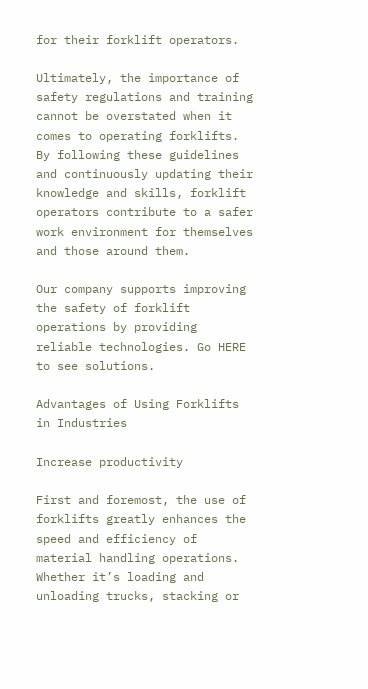for their forklift operators.

Ultimately, the importance of safety regulations and training cannot be overstated when it comes to operating forklifts. By following these guidelines and continuously updating their knowledge and skills, forklift operators contribute to a safer work environment for themselves and those around them.

Our company supports improving the safety of forklift operations by providing reliable technologies. Go HERE to see solutions.

Advantages of Using Forklifts in Industries

Increase productivity

First and foremost, the use of forklifts greatly enhances the speed and efficiency of material handling operations. Whether it’s loading and unloading trucks, stacking or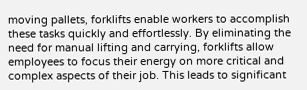moving pallets, forklifts enable workers to accomplish these tasks quickly and effortlessly. By eliminating the need for manual lifting and carrying, forklifts allow employees to focus their energy on more critical and complex aspects of their job. This leads to significant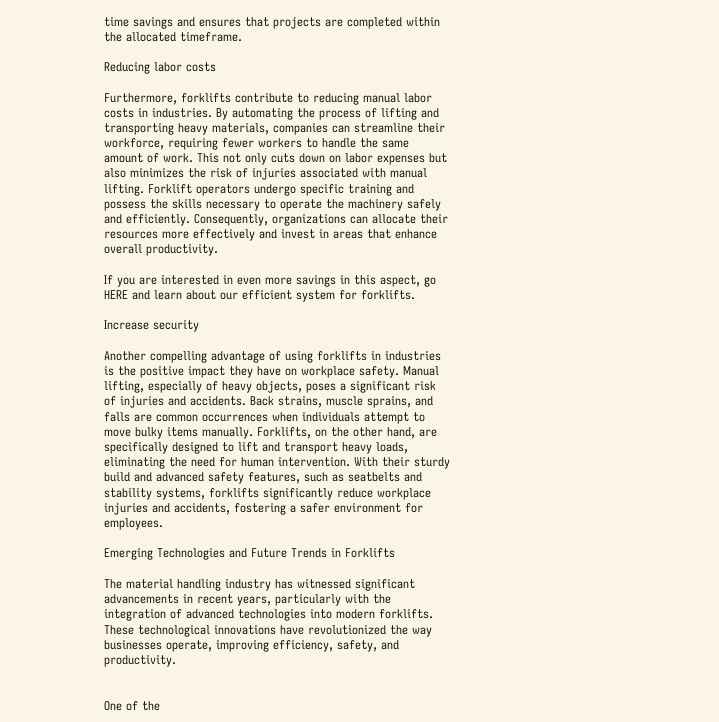time savings and ensures that projects are completed within the allocated timeframe.

Reducing labor costs

Furthermore, forklifts contribute to reducing manual labor costs in industries. By automating the process of lifting and transporting heavy materials, companies can streamline their workforce, requiring fewer workers to handle the same amount of work. This not only cuts down on labor expenses but also minimizes the risk of injuries associated with manual lifting. Forklift operators undergo specific training and possess the skills necessary to operate the machinery safely and efficiently. Consequently, organizations can allocate their resources more effectively and invest in areas that enhance overall productivity.

If you are interested in even more savings in this aspect, go HERE and learn about our efficient system for forklifts.

Increase security

Another compelling advantage of using forklifts in industries is the positive impact they have on workplace safety. Manual lifting, especially of heavy objects, poses a significant risk of injuries and accidents. Back strains, muscle sprains, and falls are common occurrences when individuals attempt to move bulky items manually. Forklifts, on the other hand, are specifically designed to lift and transport heavy loads, eliminating the need for human intervention. With their sturdy build and advanced safety features, such as seatbelts and stability systems, forklifts significantly reduce workplace injuries and accidents, fostering a safer environment for employees.

Emerging Technologies and Future Trends in Forklifts

The material handling industry has witnessed significant advancements in recent years, particularly with the integration of advanced technologies into modern forklifts. These technological innovations have revolutionized the way businesses operate, improving efficiency, safety, and productivity.


One of the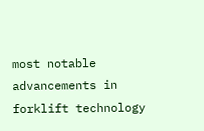most notable advancements in forklift technology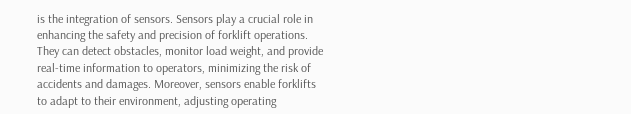is the integration of sensors. Sensors play a crucial role in enhancing the safety and precision of forklift operations. They can detect obstacles, monitor load weight, and provide real-time information to operators, minimizing the risk of accidents and damages. Moreover, sensors enable forklifts to adapt to their environment, adjusting operating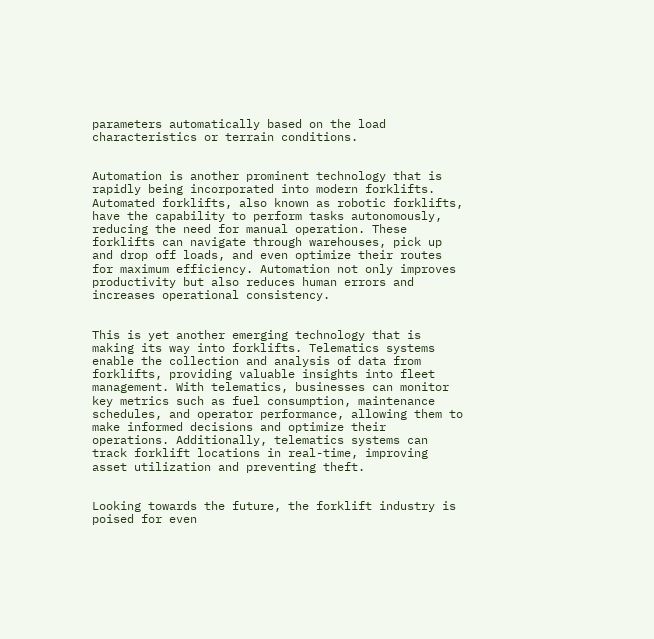parameters automatically based on the load characteristics or terrain conditions.


Automation is another prominent technology that is rapidly being incorporated into modern forklifts. Automated forklifts, also known as robotic forklifts, have the capability to perform tasks autonomously, reducing the need for manual operation. These forklifts can navigate through warehouses, pick up and drop off loads, and even optimize their routes for maximum efficiency. Automation not only improves productivity but also reduces human errors and increases operational consistency.


This is yet another emerging technology that is making its way into forklifts. Telematics systems enable the collection and analysis of data from forklifts, providing valuable insights into fleet management. With telematics, businesses can monitor key metrics such as fuel consumption, maintenance schedules, and operator performance, allowing them to make informed decisions and optimize their operations. Additionally, telematics systems can track forklift locations in real-time, improving asset utilization and preventing theft.


Looking towards the future, the forklift industry is poised for even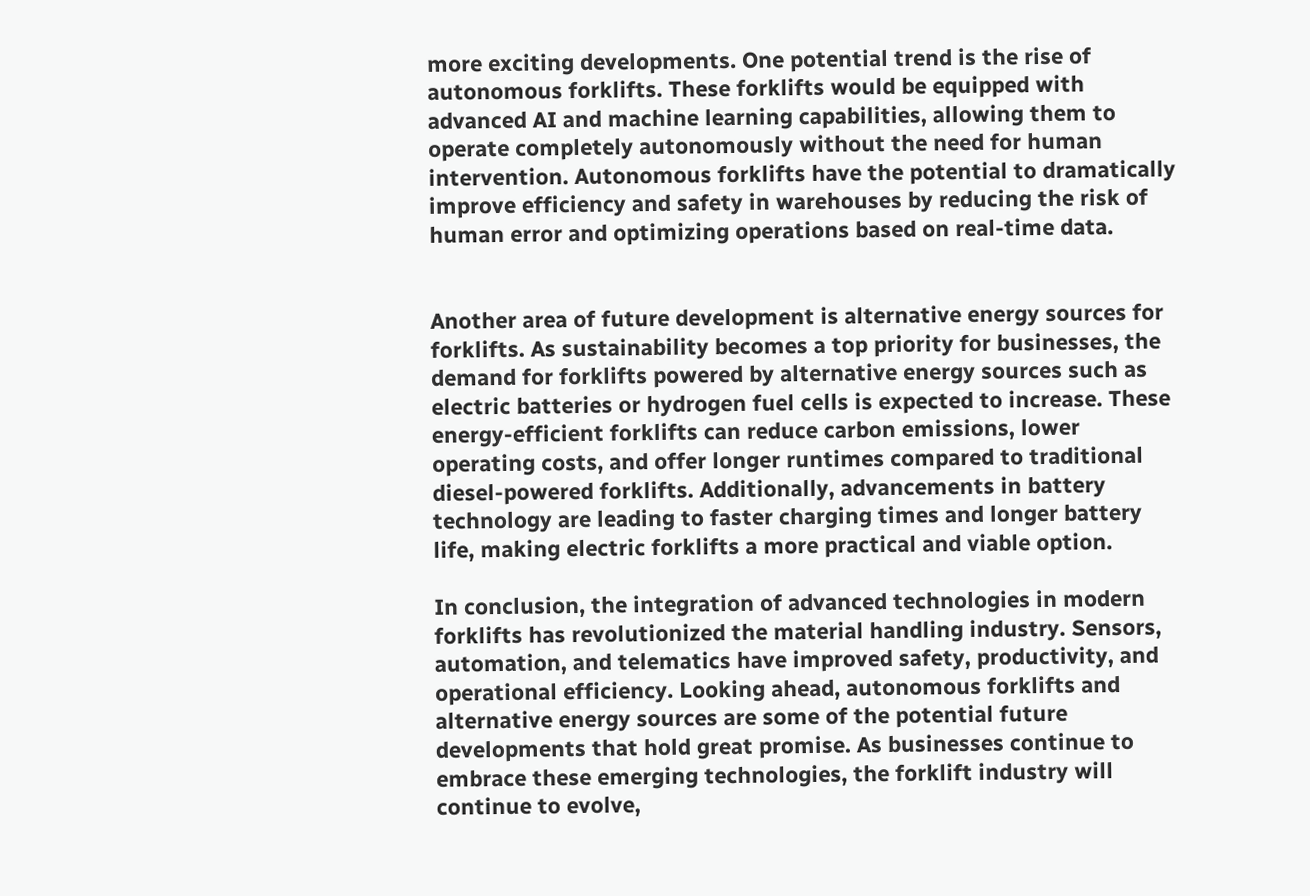more exciting developments. One potential trend is the rise of autonomous forklifts. These forklifts would be equipped with advanced AI and machine learning capabilities, allowing them to operate completely autonomously without the need for human intervention. Autonomous forklifts have the potential to dramatically improve efficiency and safety in warehouses by reducing the risk of human error and optimizing operations based on real-time data.


Another area of future development is alternative energy sources for forklifts. As sustainability becomes a top priority for businesses, the demand for forklifts powered by alternative energy sources such as electric batteries or hydrogen fuel cells is expected to increase. These energy-efficient forklifts can reduce carbon emissions, lower operating costs, and offer longer runtimes compared to traditional diesel-powered forklifts. Additionally, advancements in battery technology are leading to faster charging times and longer battery life, making electric forklifts a more practical and viable option.

In conclusion, the integration of advanced technologies in modern forklifts has revolutionized the material handling industry. Sensors, automation, and telematics have improved safety, productivity, and operational efficiency. Looking ahead, autonomous forklifts and alternative energy sources are some of the potential future developments that hold great promise. As businesses continue to embrace these emerging technologies, the forklift industry will continue to evolve,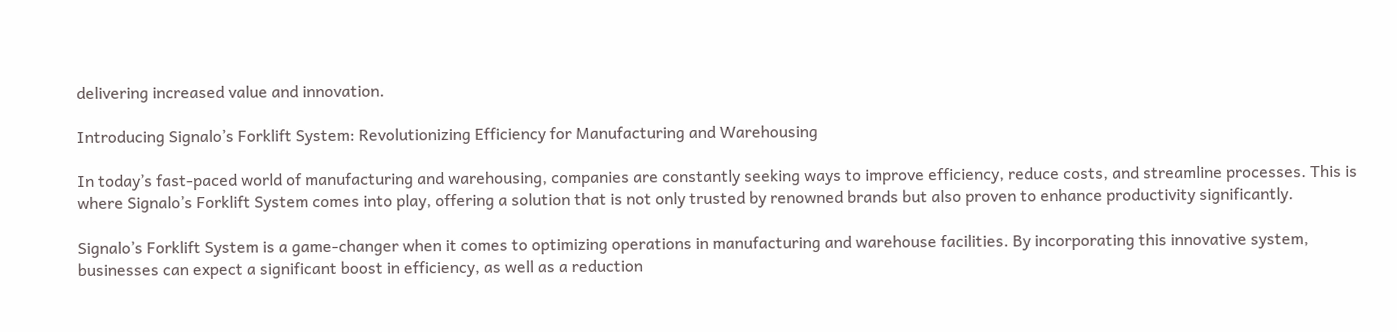delivering increased value and innovation.

Introducing Signalo’s Forklift System: Revolutionizing Efficiency for Manufacturing and Warehousing

In today’s fast-paced world of manufacturing and warehousing, companies are constantly seeking ways to improve efficiency, reduce costs, and streamline processes. This is where Signalo’s Forklift System comes into play, offering a solution that is not only trusted by renowned brands but also proven to enhance productivity significantly.

Signalo’s Forklift System is a game-changer when it comes to optimizing operations in manufacturing and warehouse facilities. By incorporating this innovative system, businesses can expect a significant boost in efficiency, as well as a reduction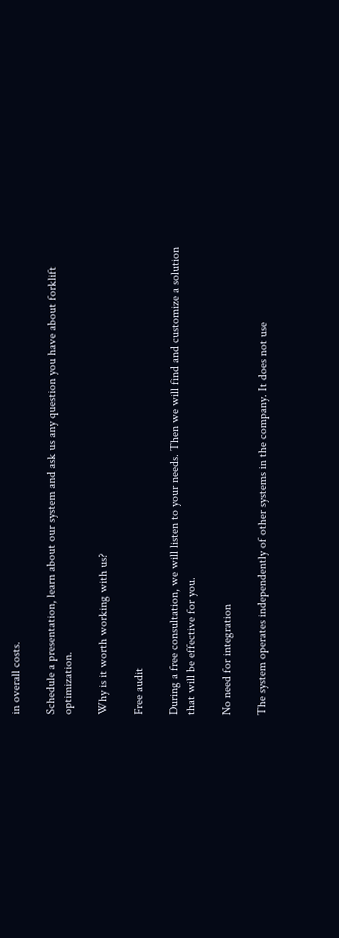in overall costs.

Schedule a presentation, learn about our system and ask us any question you have about forklift optimization.

Why is it worth working with us?

Free audit

During a free consultation, we will listen to your needs. Then we will find and customize a solution that will be effective for you.

No need for integration

The system operates independently of other systems in the company. It does not use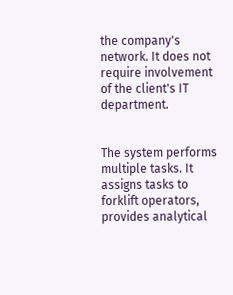the company's network. It does not require involvement of the client's IT department.


The system performs multiple tasks. It assigns tasks to forklift operators, provides analytical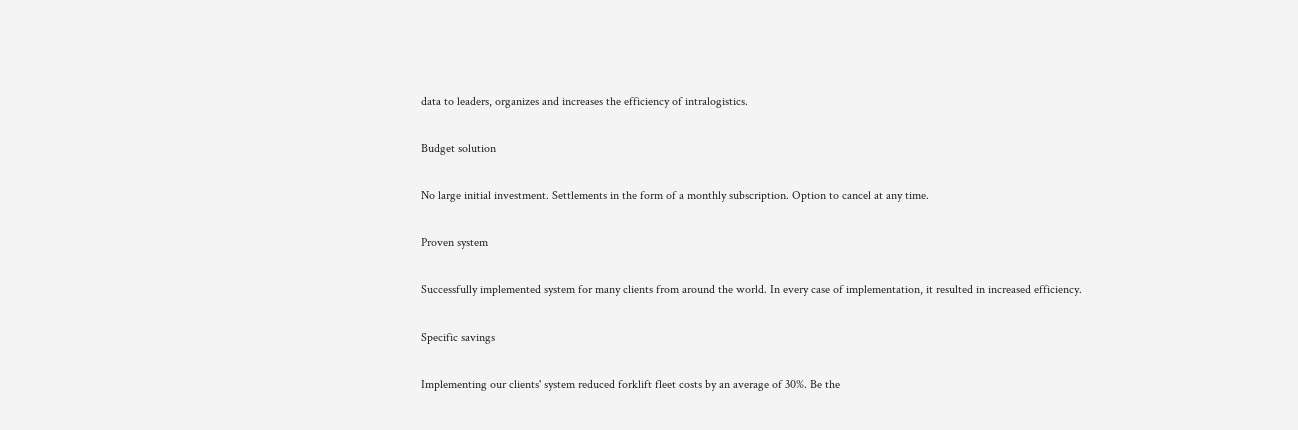data to leaders, organizes and increases the efficiency of intralogistics.

Budget solution

No large initial investment. Settlements in the form of a monthly subscription. Option to cancel at any time.

Proven system

Successfully implemented system for many clients from around the world. In every case of implementation, it resulted in increased efficiency.

Specific savings

Implementing our clients' system reduced forklift fleet costs by an average of 30%. Be the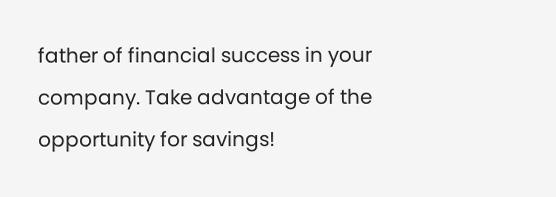father of financial success in your company. Take advantage of the opportunity for savings!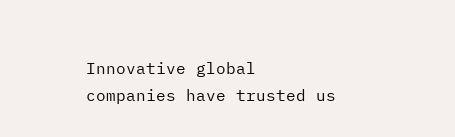Innovative global companies have trusted us